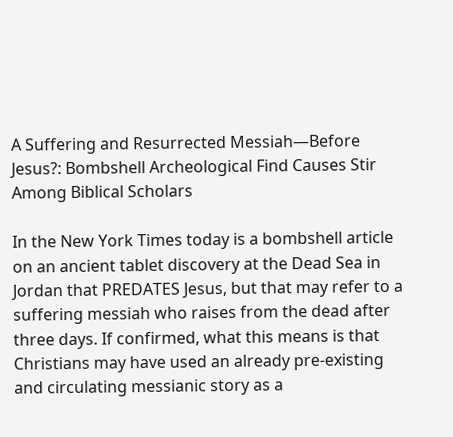A Suffering and Resurrected Messiah—Before Jesus?: Bombshell Archeological Find Causes Stir Among Biblical Scholars

In the New York Times today is a bombshell article on an ancient tablet discovery at the Dead Sea in Jordan that PREDATES Jesus, but that may refer to a suffering messiah who raises from the dead after three days. If confirmed, what this means is that Christians may have used an already pre-existing and circulating messianic story as a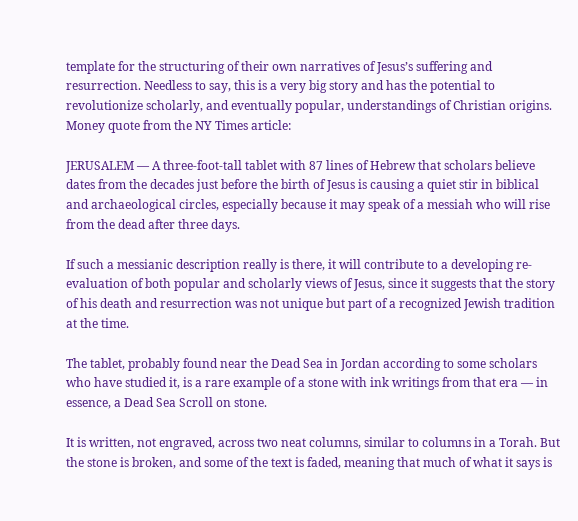template for the structuring of their own narratives of Jesus’s suffering and resurrection. Needless to say, this is a very big story and has the potential to revolutionize scholarly, and eventually popular, understandings of Christian origins. Money quote from the NY Times article:

JERUSALEM — A three-foot-tall tablet with 87 lines of Hebrew that scholars believe dates from the decades just before the birth of Jesus is causing a quiet stir in biblical and archaeological circles, especially because it may speak of a messiah who will rise from the dead after three days.

If such a messianic description really is there, it will contribute to a developing re-evaluation of both popular and scholarly views of Jesus, since it suggests that the story of his death and resurrection was not unique but part of a recognized Jewish tradition at the time.

The tablet, probably found near the Dead Sea in Jordan according to some scholars who have studied it, is a rare example of a stone with ink writings from that era — in essence, a Dead Sea Scroll on stone.

It is written, not engraved, across two neat columns, similar to columns in a Torah. But the stone is broken, and some of the text is faded, meaning that much of what it says is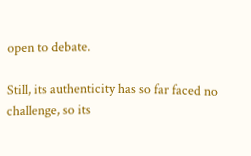open to debate.

Still, its authenticity has so far faced no challenge, so its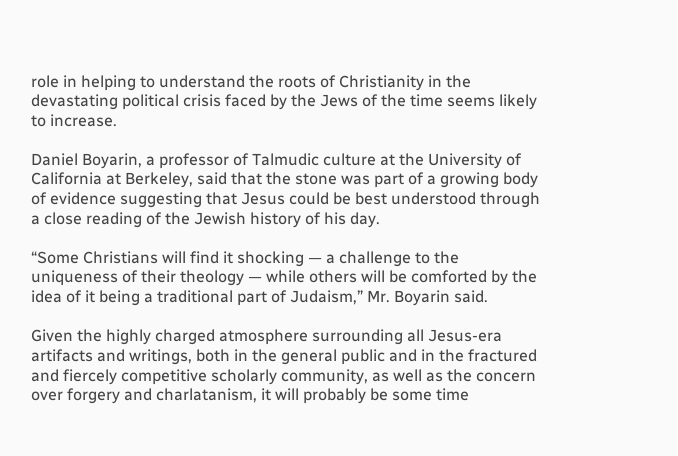role in helping to understand the roots of Christianity in the devastating political crisis faced by the Jews of the time seems likely to increase.

Daniel Boyarin, a professor of Talmudic culture at the University of California at Berkeley, said that the stone was part of a growing body of evidence suggesting that Jesus could be best understood through a close reading of the Jewish history of his day.

“Some Christians will find it shocking — a challenge to the uniqueness of their theology — while others will be comforted by the idea of it being a traditional part of Judaism,” Mr. Boyarin said.

Given the highly charged atmosphere surrounding all Jesus-era artifacts and writings, both in the general public and in the fractured and fiercely competitive scholarly community, as well as the concern over forgery and charlatanism, it will probably be some time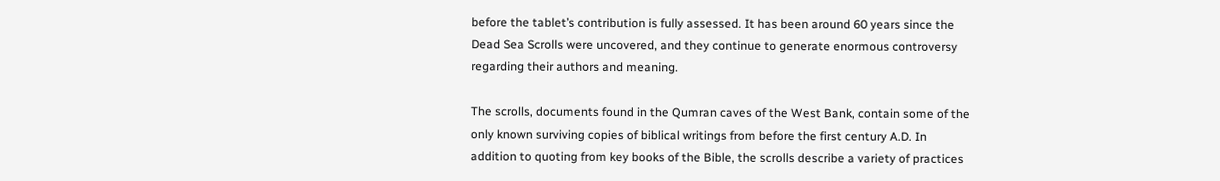before the tablet’s contribution is fully assessed. It has been around 60 years since the Dead Sea Scrolls were uncovered, and they continue to generate enormous controversy regarding their authors and meaning.

The scrolls, documents found in the Qumran caves of the West Bank, contain some of the only known surviving copies of biblical writings from before the first century A.D. In addition to quoting from key books of the Bible, the scrolls describe a variety of practices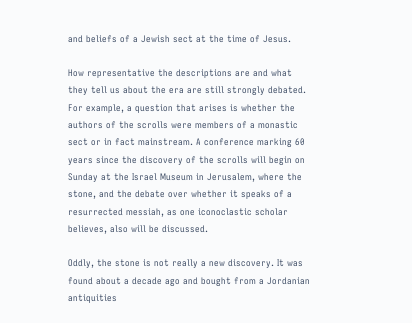and beliefs of a Jewish sect at the time of Jesus.

How representative the descriptions are and what they tell us about the era are still strongly debated. For example, a question that arises is whether the authors of the scrolls were members of a monastic sect or in fact mainstream. A conference marking 60 years since the discovery of the scrolls will begin on Sunday at the Israel Museum in Jerusalem, where the stone, and the debate over whether it speaks of a resurrected messiah, as one iconoclastic scholar believes, also will be discussed.

Oddly, the stone is not really a new discovery. It was found about a decade ago and bought from a Jordanian antiquities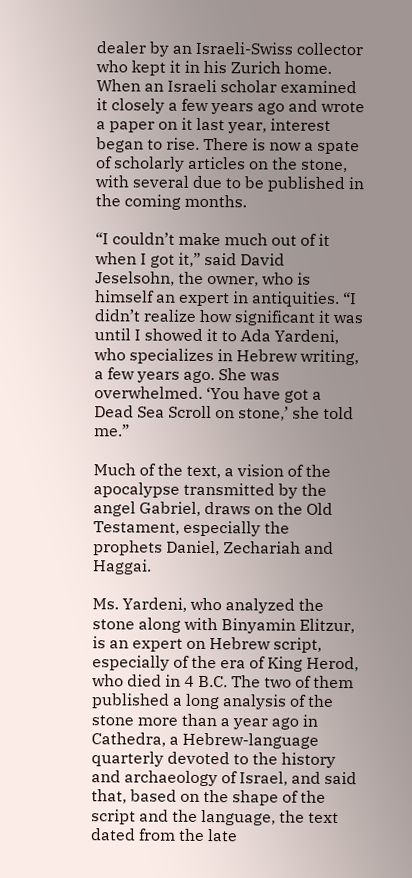dealer by an Israeli-Swiss collector who kept it in his Zurich home. When an Israeli scholar examined it closely a few years ago and wrote a paper on it last year, interest began to rise. There is now a spate of scholarly articles on the stone, with several due to be published in the coming months.

“I couldn’t make much out of it when I got it,” said David Jeselsohn, the owner, who is himself an expert in antiquities. “I didn’t realize how significant it was until I showed it to Ada Yardeni, who specializes in Hebrew writing, a few years ago. She was overwhelmed. ‘You have got a Dead Sea Scroll on stone,’ she told me.”

Much of the text, a vision of the apocalypse transmitted by the angel Gabriel, draws on the Old Testament, especially the prophets Daniel, Zechariah and Haggai.

Ms. Yardeni, who analyzed the stone along with Binyamin Elitzur, is an expert on Hebrew script, especially of the era of King Herod, who died in 4 B.C. The two of them published a long analysis of the stone more than a year ago in Cathedra, a Hebrew-language quarterly devoted to the history and archaeology of Israel, and said that, based on the shape of the script and the language, the text dated from the late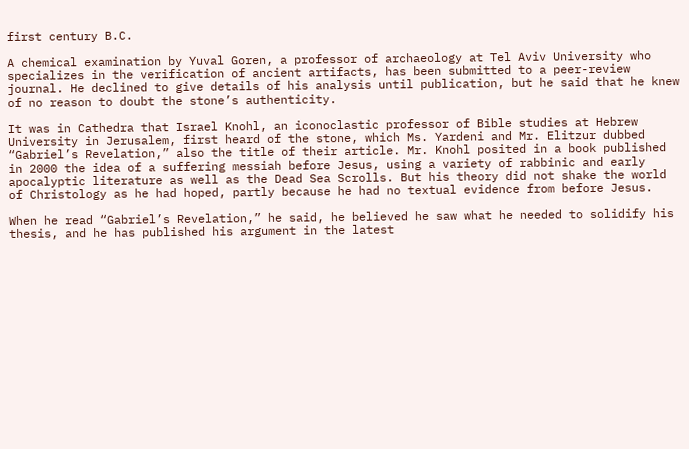first century B.C.

A chemical examination by Yuval Goren, a professor of archaeology at Tel Aviv University who specializes in the verification of ancient artifacts, has been submitted to a peer-review journal. He declined to give details of his analysis until publication, but he said that he knew of no reason to doubt the stone’s authenticity.

It was in Cathedra that Israel Knohl, an iconoclastic professor of Bible studies at Hebrew University in Jerusalem, first heard of the stone, which Ms. Yardeni and Mr. Elitzur dubbed “Gabriel’s Revelation,” also the title of their article. Mr. Knohl posited in a book published in 2000 the idea of a suffering messiah before Jesus, using a variety of rabbinic and early apocalyptic literature as well as the Dead Sea Scrolls. But his theory did not shake the world of Christology as he had hoped, partly because he had no textual evidence from before Jesus.

When he read “Gabriel’s Revelation,” he said, he believed he saw what he needed to solidify his thesis, and he has published his argument in the latest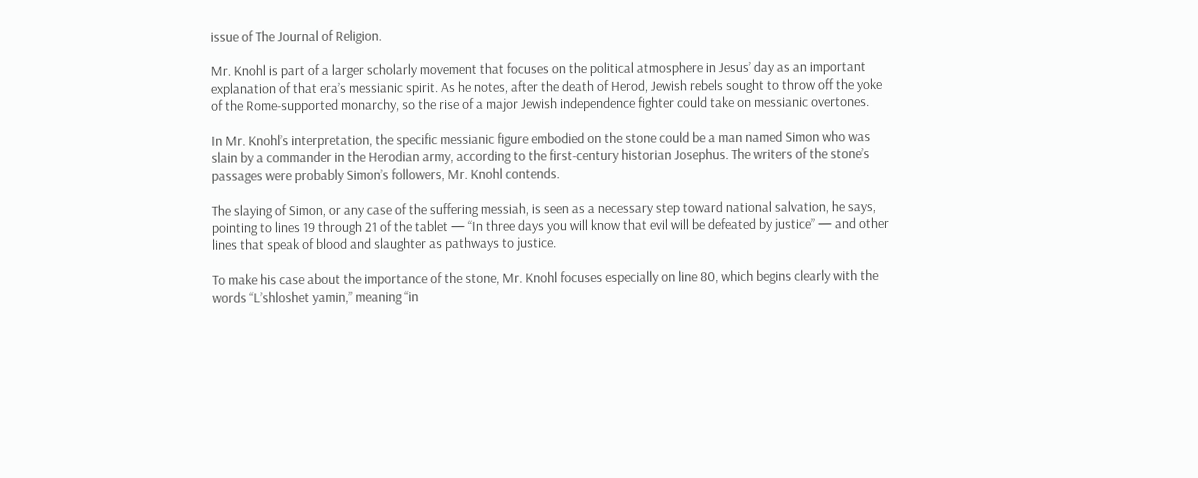issue of The Journal of Religion.

Mr. Knohl is part of a larger scholarly movement that focuses on the political atmosphere in Jesus’ day as an important explanation of that era’s messianic spirit. As he notes, after the death of Herod, Jewish rebels sought to throw off the yoke of the Rome-supported monarchy, so the rise of a major Jewish independence fighter could take on messianic overtones.

In Mr. Knohl’s interpretation, the specific messianic figure embodied on the stone could be a man named Simon who was slain by a commander in the Herodian army, according to the first-century historian Josephus. The writers of the stone’s passages were probably Simon’s followers, Mr. Knohl contends.

The slaying of Simon, or any case of the suffering messiah, is seen as a necessary step toward national salvation, he says, pointing to lines 19 through 21 of the tablet — “In three days you will know that evil will be defeated by justice” — and other lines that speak of blood and slaughter as pathways to justice.

To make his case about the importance of the stone, Mr. Knohl focuses especially on line 80, which begins clearly with the words “L’shloshet yamin,” meaning “in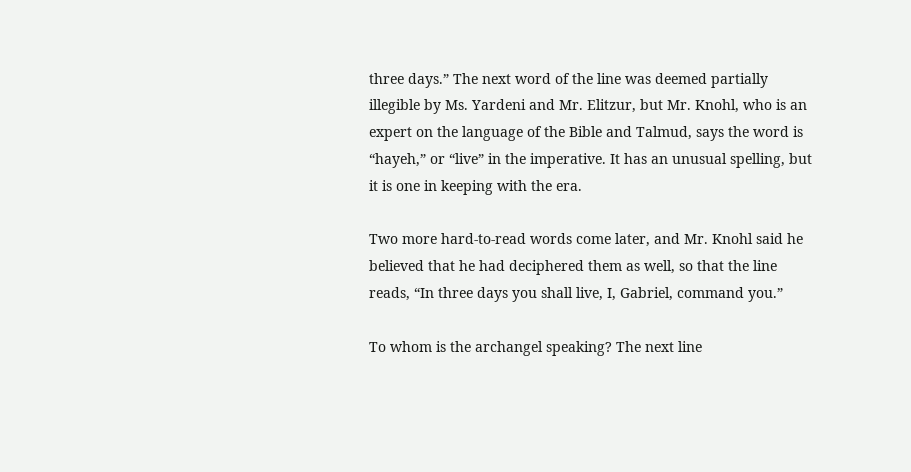three days.” The next word of the line was deemed partially illegible by Ms. Yardeni and Mr. Elitzur, but Mr. Knohl, who is an expert on the language of the Bible and Talmud, says the word is “hayeh,” or “live” in the imperative. It has an unusual spelling, but it is one in keeping with the era.

Two more hard-to-read words come later, and Mr. Knohl said he believed that he had deciphered them as well, so that the line reads, “In three days you shall live, I, Gabriel, command you.”

To whom is the archangel speaking? The next line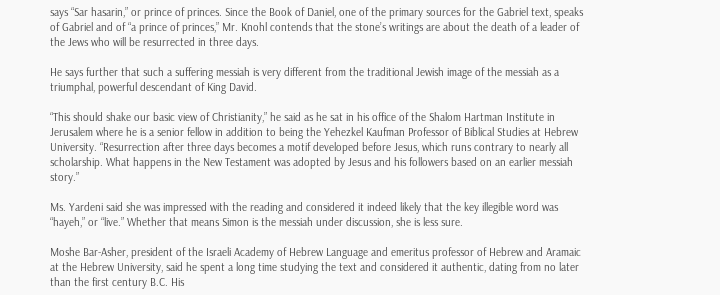says “Sar hasarin,” or prince of princes. Since the Book of Daniel, one of the primary sources for the Gabriel text, speaks of Gabriel and of “a prince of princes,” Mr. Knohl contends that the stone’s writings are about the death of a leader of the Jews who will be resurrected in three days.

He says further that such a suffering messiah is very different from the traditional Jewish image of the messiah as a triumphal, powerful descendant of King David.

“This should shake our basic view of Christianity,” he said as he sat in his office of the Shalom Hartman Institute in Jerusalem where he is a senior fellow in addition to being the Yehezkel Kaufman Professor of Biblical Studies at Hebrew University. “Resurrection after three days becomes a motif developed before Jesus, which runs contrary to nearly all scholarship. What happens in the New Testament was adopted by Jesus and his followers based on an earlier messiah story.”

Ms. Yardeni said she was impressed with the reading and considered it indeed likely that the key illegible word was “hayeh,” or “live.” Whether that means Simon is the messiah under discussion, she is less sure.

Moshe Bar-Asher, president of the Israeli Academy of Hebrew Language and emeritus professor of Hebrew and Aramaic at the Hebrew University, said he spent a long time studying the text and considered it authentic, dating from no later than the first century B.C. His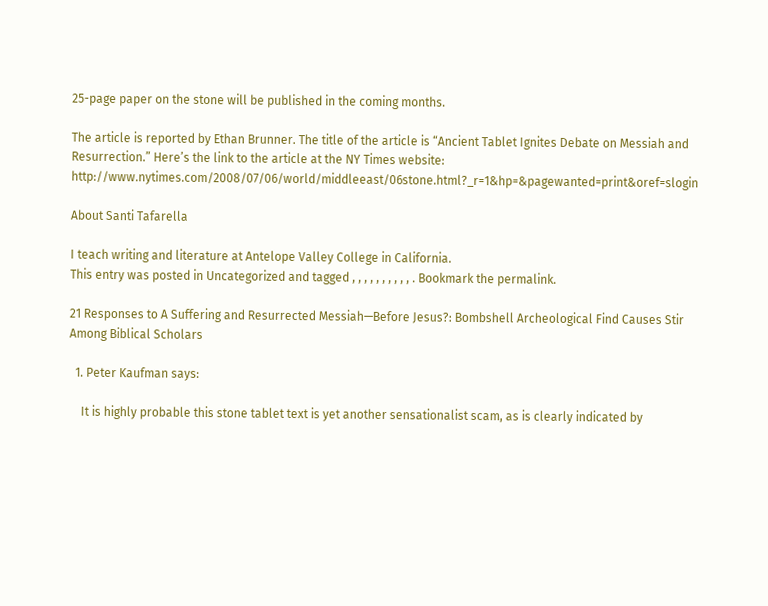25-page paper on the stone will be published in the coming months.

The article is reported by Ethan Brunner. The title of the article is “Ancient Tablet Ignites Debate on Messiah and Resurrection.” Here’s the link to the article at the NY Times website:  http://www.nytimes.com/2008/07/06/world/middleeast/06stone.html?_r=1&hp=&pagewanted=print&oref=slogin

About Santi Tafarella

I teach writing and literature at Antelope Valley College in California.
This entry was posted in Uncategorized and tagged , , , , , , , , , , . Bookmark the permalink.

21 Responses to A Suffering and Resurrected Messiah—Before Jesus?: Bombshell Archeological Find Causes Stir Among Biblical Scholars

  1. Peter Kaufman says:

    It is highly probable this stone tablet text is yet another sensationalist scam, as is clearly indicated by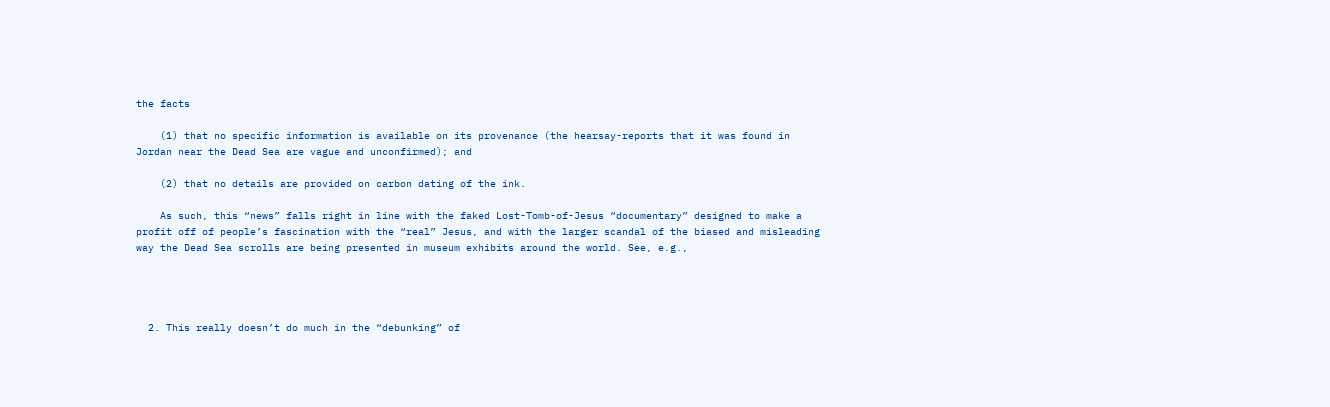the facts

    (1) that no specific information is available on its provenance (the hearsay-reports that it was found in Jordan near the Dead Sea are vague and unconfirmed); and

    (2) that no details are provided on carbon dating of the ink.

    As such, this “news” falls right in line with the faked Lost-Tomb-of-Jesus “documentary” designed to make a profit off of people’s fascination with the “real” Jesus, and with the larger scandal of the biased and misleading way the Dead Sea scrolls are being presented in museum exhibits around the world. See, e.g.,




  2. This really doesn’t do much in the “debunking” of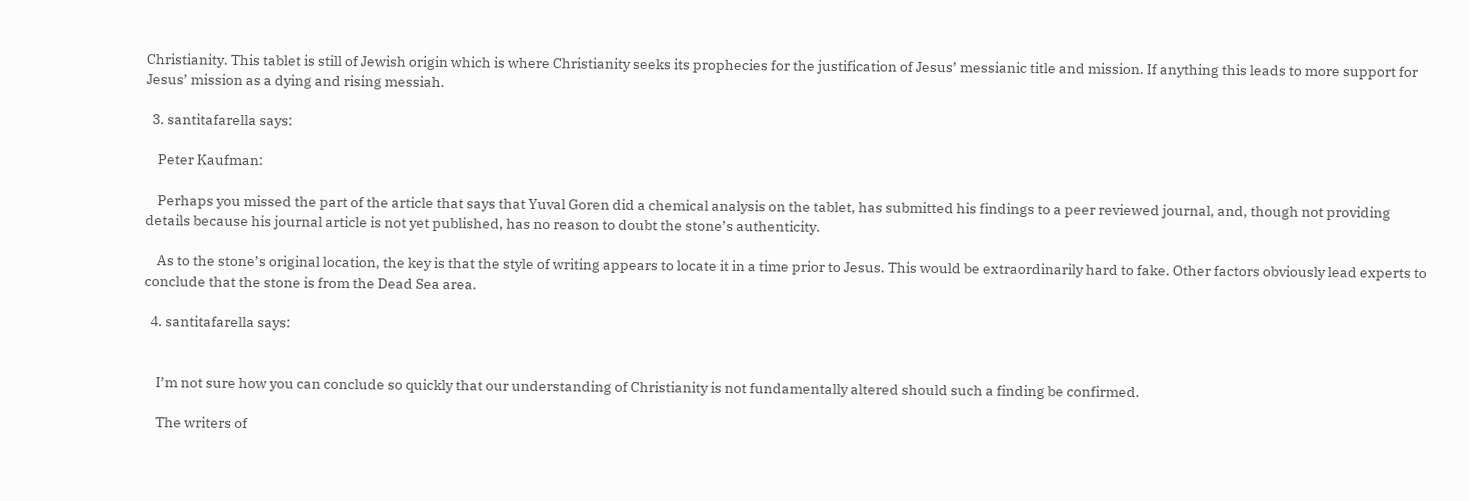Christianity. This tablet is still of Jewish origin which is where Christianity seeks its prophecies for the justification of Jesus’ messianic title and mission. If anything this leads to more support for Jesus’ mission as a dying and rising messiah.

  3. santitafarella says:

    Peter Kaufman:

    Perhaps you missed the part of the article that says that Yuval Goren did a chemical analysis on the tablet, has submitted his findings to a peer reviewed journal, and, though not providing details because his journal article is not yet published, has no reason to doubt the stone’s authenticity.

    As to the stone’s original location, the key is that the style of writing appears to locate it in a time prior to Jesus. This would be extraordinarily hard to fake. Other factors obviously lead experts to conclude that the stone is from the Dead Sea area.

  4. santitafarella says:


    I’m not sure how you can conclude so quickly that our understanding of Christianity is not fundamentally altered should such a finding be confirmed.

    The writers of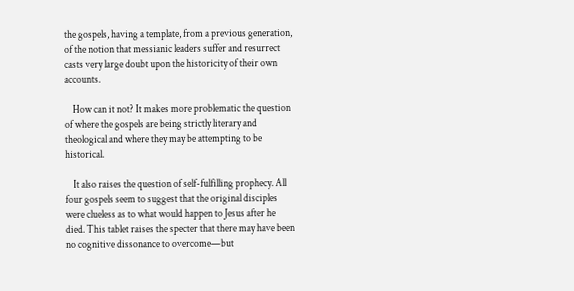the gospels, having a template, from a previous generation, of the notion that messianic leaders suffer and resurrect casts very large doubt upon the historicity of their own accounts.

    How can it not? It makes more problematic the question of where the gospels are being strictly literary and theological and where they may be attempting to be historical.

    It also raises the question of self-fulfilling prophecy. All four gospels seem to suggest that the original disciples were clueless as to what would happen to Jesus after he died. This tablet raises the specter that there may have been no cognitive dissonance to overcome—but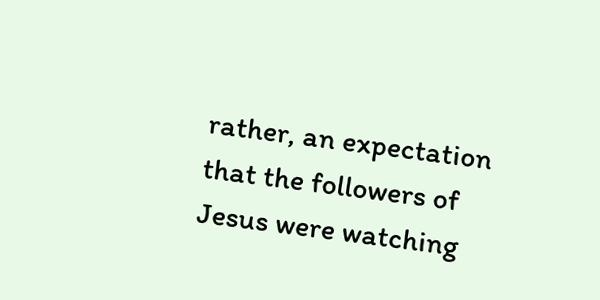rather, an expectation that the followers of Jesus were watching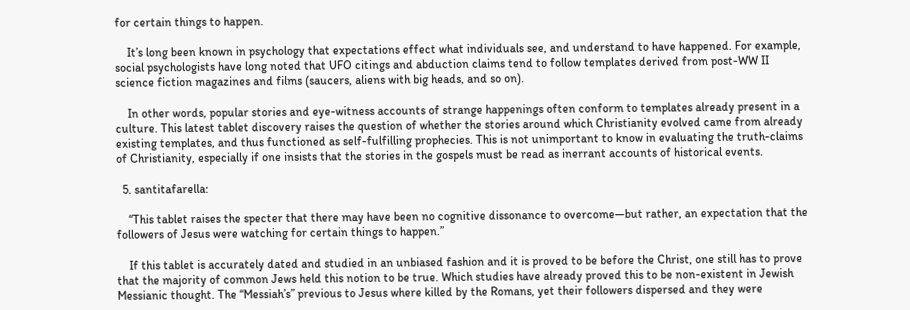for certain things to happen.

    It’s long been known in psychology that expectations effect what individuals see, and understand to have happened. For example, social psychologists have long noted that UFO citings and abduction claims tend to follow templates derived from post-WW II science fiction magazines and films (saucers, aliens with big heads, and so on).

    In other words, popular stories and eye-witness accounts of strange happenings often conform to templates already present in a culture. This latest tablet discovery raises the question of whether the stories around which Christianity evolved came from already existing templates, and thus functioned as self-fulfilling prophecies. This is not unimportant to know in evaluating the truth-claims of Christianity, especially if one insists that the stories in the gospels must be read as inerrant accounts of historical events.

  5. santitafarella:

    “This tablet raises the specter that there may have been no cognitive dissonance to overcome—but rather, an expectation that the followers of Jesus were watching for certain things to happen.”

    If this tablet is accurately dated and studied in an unbiased fashion and it is proved to be before the Christ, one still has to prove that the majority of common Jews held this notion to be true. Which studies have already proved this to be non-existent in Jewish Messianic thought. The “Messiah’s” previous to Jesus where killed by the Romans, yet their followers dispersed and they were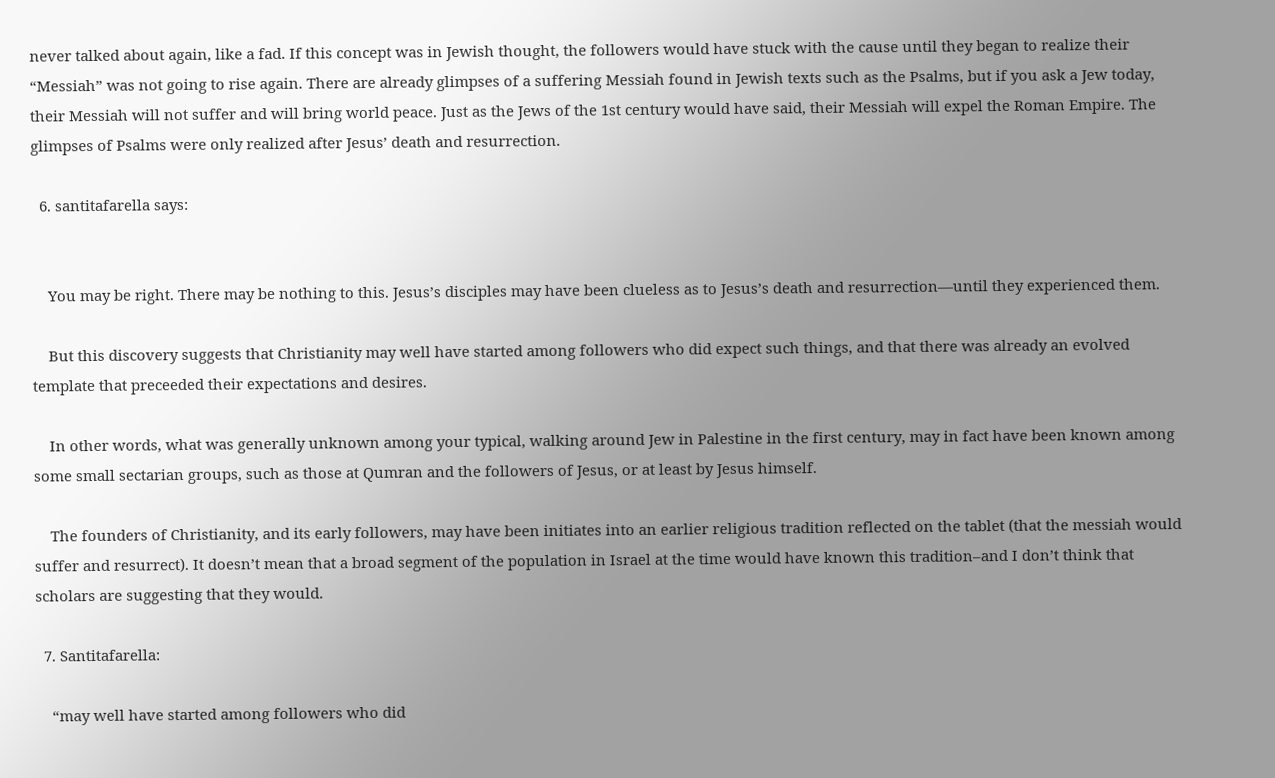never talked about again, like a fad. If this concept was in Jewish thought, the followers would have stuck with the cause until they began to realize their “Messiah” was not going to rise again. There are already glimpses of a suffering Messiah found in Jewish texts such as the Psalms, but if you ask a Jew today, their Messiah will not suffer and will bring world peace. Just as the Jews of the 1st century would have said, their Messiah will expel the Roman Empire. The glimpses of Psalms were only realized after Jesus’ death and resurrection.

  6. santitafarella says:


    You may be right. There may be nothing to this. Jesus’s disciples may have been clueless as to Jesus’s death and resurrection—until they experienced them.

    But this discovery suggests that Christianity may well have started among followers who did expect such things, and that there was already an evolved template that preceeded their expectations and desires.

    In other words, what was generally unknown among your typical, walking around Jew in Palestine in the first century, may in fact have been known among some small sectarian groups, such as those at Qumran and the followers of Jesus, or at least by Jesus himself.

    The founders of Christianity, and its early followers, may have been initiates into an earlier religious tradition reflected on the tablet (that the messiah would suffer and resurrect). It doesn’t mean that a broad segment of the population in Israel at the time would have known this tradition–and I don’t think that scholars are suggesting that they would.

  7. Santitafarella:

    “may well have started among followers who did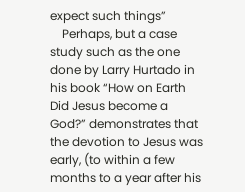expect such things”
    Perhaps, but a case study such as the one done by Larry Hurtado in his book “How on Earth Did Jesus become a God?” demonstrates that the devotion to Jesus was early, (to within a few months to a year after his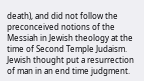death), and did not follow the preconceived notions of the Messiah in Jewish theology at the time of Second Temple Judaism. Jewish thought put a resurrection of man in an end time judgment.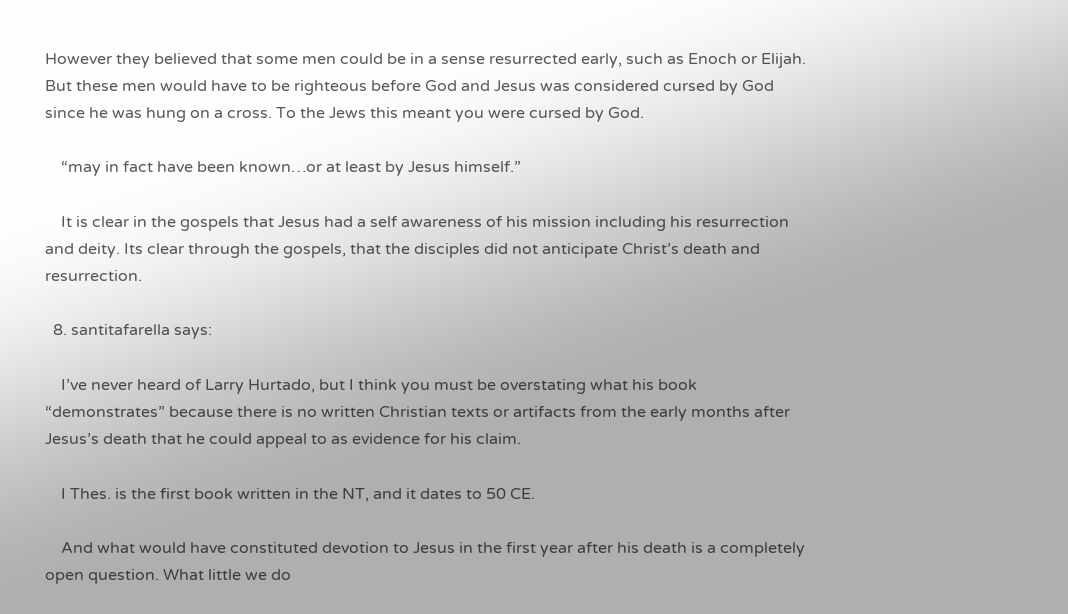However they believed that some men could be in a sense resurrected early, such as Enoch or Elijah. But these men would have to be righteous before God and Jesus was considered cursed by God since he was hung on a cross. To the Jews this meant you were cursed by God.

    “may in fact have been known…or at least by Jesus himself.”

    It is clear in the gospels that Jesus had a self awareness of his mission including his resurrection and deity. Its clear through the gospels, that the disciples did not anticipate Christ’s death and resurrection.

  8. santitafarella says:

    I’ve never heard of Larry Hurtado, but I think you must be overstating what his book “demonstrates” because there is no written Christian texts or artifacts from the early months after Jesus’s death that he could appeal to as evidence for his claim.

    I Thes. is the first book written in the NT, and it dates to 50 CE.

    And what would have constituted devotion to Jesus in the first year after his death is a completely open question. What little we do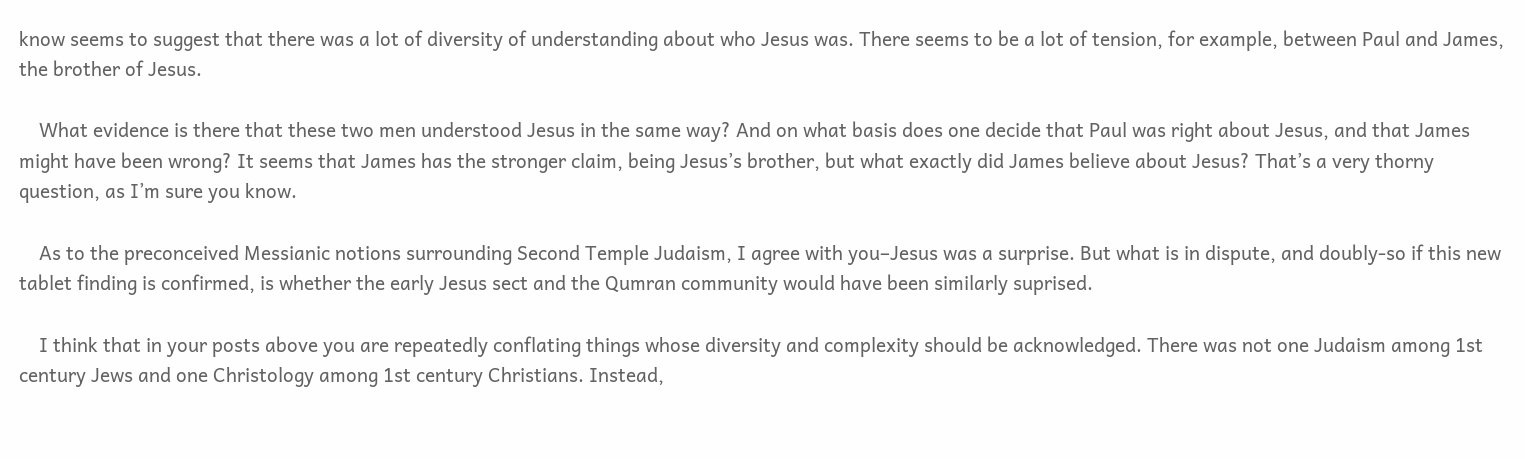know seems to suggest that there was a lot of diversity of understanding about who Jesus was. There seems to be a lot of tension, for example, between Paul and James, the brother of Jesus.

    What evidence is there that these two men understood Jesus in the same way? And on what basis does one decide that Paul was right about Jesus, and that James might have been wrong? It seems that James has the stronger claim, being Jesus’s brother, but what exactly did James believe about Jesus? That’s a very thorny question, as I’m sure you know.

    As to the preconceived Messianic notions surrounding Second Temple Judaism, I agree with you–Jesus was a surprise. But what is in dispute, and doubly-so if this new tablet finding is confirmed, is whether the early Jesus sect and the Qumran community would have been similarly suprised.

    I think that in your posts above you are repeatedly conflating things whose diversity and complexity should be acknowledged. There was not one Judaism among 1st century Jews and one Christology among 1st century Christians. Instead,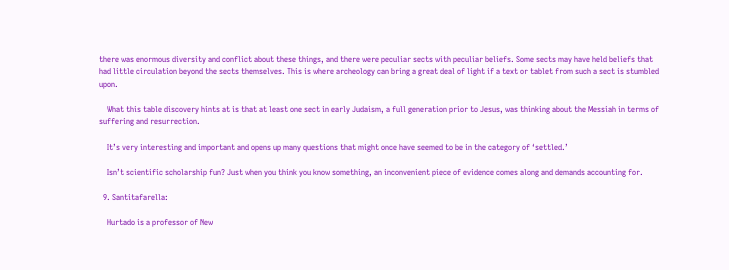there was enormous diversity and conflict about these things, and there were peculiar sects with peculiar beliefs. Some sects may have held beliefs that had little circulation beyond the sects themselves. This is where archeology can bring a great deal of light if a text or tablet from such a sect is stumbled upon.

    What this table discovery hints at is that at least one sect in early Judaism, a full generation prior to Jesus, was thinking about the Messiah in terms of suffering and resurrection.

    It’s very interesting and important and opens up many questions that might once have seemed to be in the category of ‘settled.’

    Isn’t scientific scholarship fun? Just when you think you know something, an inconvenient piece of evidence comes along and demands accounting for.

  9. Santitafarella:

    Hurtado is a professor of New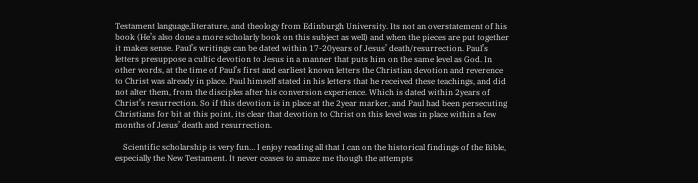Testament language,literature, and theology from Edinburgh University. Its not an overstatement of his book (He’s also done a more scholarly book on this subject as well) and when the pieces are put together it makes sense. Paul’s writings can be dated within 17-20years of Jesus’ death/resurrection. Paul’s letters presuppose a cultic devotion to Jesus in a manner that puts him on the same level as God. In other words, at the time of Paul’s first and earliest known letters the Christian devotion and reverence to Christ was already in place. Paul himself stated in his letters that he received these teachings, and did not alter them, from the disciples after his conversion experience. Which is dated within 2years of Christ’s resurrection. So if this devotion is in place at the 2year marker, and Paul had been persecuting Christians for bit at this point, its clear that devotion to Christ on this level was in place within a few months of Jesus’ death and resurrection.

    Scientific scholarship is very fun… I enjoy reading all that I can on the historical findings of the Bible, especially the New Testament. It never ceases to amaze me though the attempts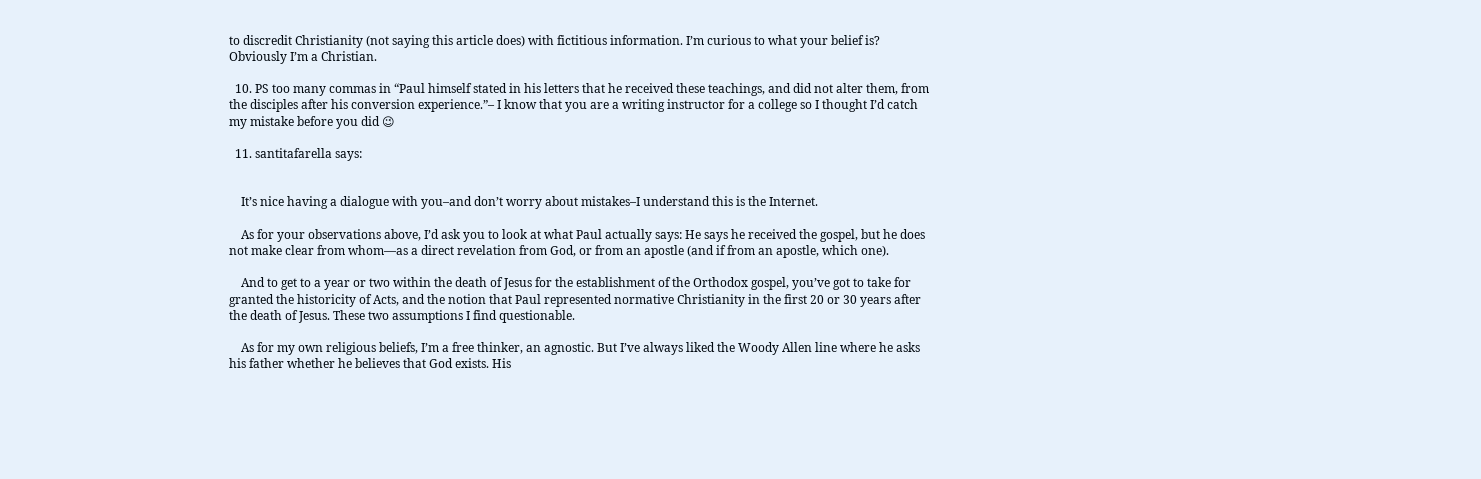to discredit Christianity (not saying this article does) with fictitious information. I’m curious to what your belief is? Obviously I’m a Christian.

  10. PS too many commas in “Paul himself stated in his letters that he received these teachings, and did not alter them, from the disciples after his conversion experience.”– I know that you are a writing instructor for a college so I thought I’d catch my mistake before you did 😉

  11. santitafarella says:


    It’s nice having a dialogue with you–and don’t worry about mistakes–I understand this is the Internet.

    As for your observations above, I’d ask you to look at what Paul actually says: He says he received the gospel, but he does not make clear from whom—as a direct revelation from God, or from an apostle (and if from an apostle, which one).

    And to get to a year or two within the death of Jesus for the establishment of the Orthodox gospel, you’ve got to take for granted the historicity of Acts, and the notion that Paul represented normative Christianity in the first 20 or 30 years after the death of Jesus. These two assumptions I find questionable.

    As for my own religious beliefs, I’m a free thinker, an agnostic. But I’ve always liked the Woody Allen line where he asks his father whether he believes that God exists. His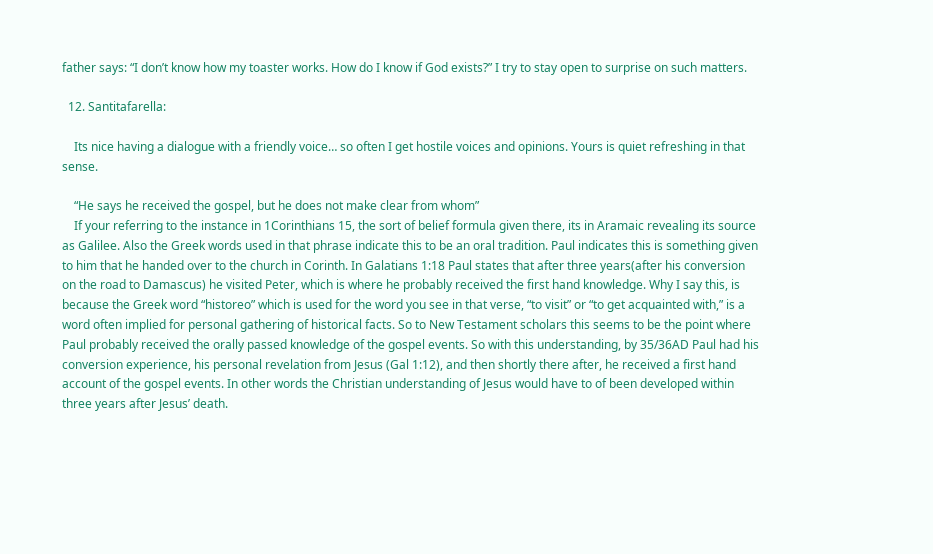father says: “I don’t know how my toaster works. How do I know if God exists?” I try to stay open to surprise on such matters.

  12. Santitafarella:

    Its nice having a dialogue with a friendly voice… so often I get hostile voices and opinions. Yours is quiet refreshing in that sense.

    “He says he received the gospel, but he does not make clear from whom”
    If your referring to the instance in 1Corinthians 15, the sort of belief formula given there, its in Aramaic revealing its source as Galilee. Also the Greek words used in that phrase indicate this to be an oral tradition. Paul indicates this is something given to him that he handed over to the church in Corinth. In Galatians 1:18 Paul states that after three years(after his conversion on the road to Damascus) he visited Peter, which is where he probably received the first hand knowledge. Why I say this, is because the Greek word “historeo” which is used for the word you see in that verse, “to visit” or “to get acquainted with,” is a word often implied for personal gathering of historical facts. So to New Testament scholars this seems to be the point where Paul probably received the orally passed knowledge of the gospel events. So with this understanding, by 35/36AD Paul had his conversion experience, his personal revelation from Jesus (Gal 1:12), and then shortly there after, he received a first hand account of the gospel events. In other words the Christian understanding of Jesus would have to of been developed within three years after Jesus’ death.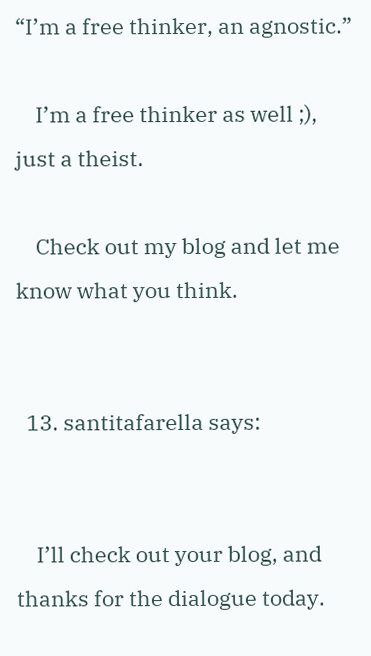“I’m a free thinker, an agnostic.”

    I’m a free thinker as well ;), just a theist.

    Check out my blog and let me know what you think.


  13. santitafarella says:


    I’ll check out your blog, and thanks for the dialogue today.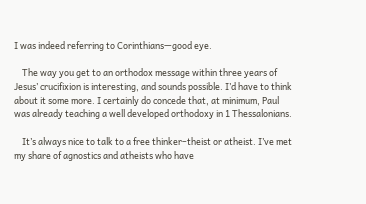I was indeed referring to Corinthians—good eye.

    The way you get to an orthodox message within three years of Jesus’ crucifixion is interesting, and sounds possible. I’d have to think about it some more. I certainly do concede that, at minimum, Paul was already teaching a well developed orthodoxy in 1 Thessalonians.

    It’s always nice to talk to a free thinker–theist or atheist. I’ve met my share of agnostics and atheists who have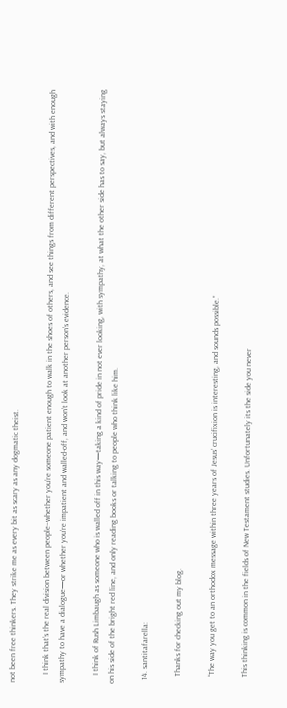not been free thinkers. They strike me as every bit as scary as any dogmatic theist.

    I think that’s the real division between people–whether you’re someone patient enough to walk in the shoes of others, and see things from different perspectives, and with enough sympathy to have a dialogue—or whether you’re impatient and walled-off, and won’t look at another person’s evidence.

    I think of Rush Limbaugh as someone who is walled off in this way—taking a kind of pride in not ever looking, with sympathy, at what the other side has to say, but always staying on his side of the bright red line, and only reading books or talking to people who think like him.

  14. santitafarella:

    Thanks for checking out my blog.

    “The way you get to an orthodox message within three years of Jesus’ crucifixion is interesting, and sounds possible.”

    This thinking is common in the fields of New Testament studies. Unfortunately its the side you never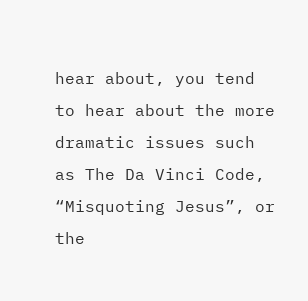hear about, you tend to hear about the more dramatic issues such as The Da Vinci Code, “Misquoting Jesus”, or the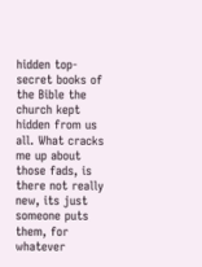hidden top-secret books of the Bible the church kept hidden from us all. What cracks me up about those fads, is there not really new, its just someone puts them, for whatever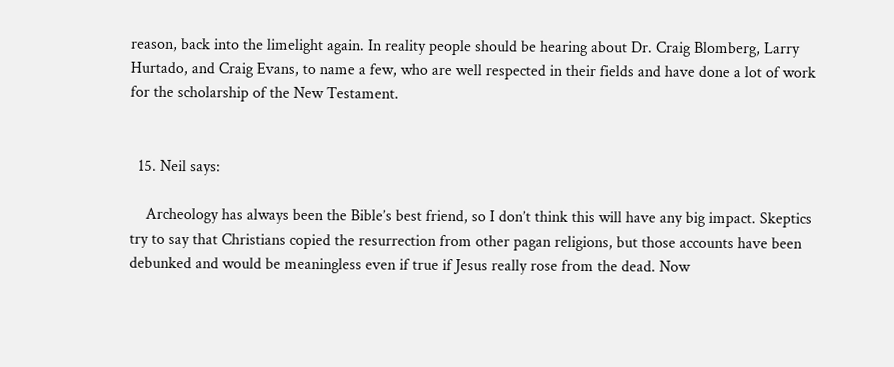reason, back into the limelight again. In reality people should be hearing about Dr. Craig Blomberg, Larry Hurtado, and Craig Evans, to name a few, who are well respected in their fields and have done a lot of work for the scholarship of the New Testament.


  15. Neil says:

    Archeology has always been the Bible’s best friend, so I don’t think this will have any big impact. Skeptics try to say that Christians copied the resurrection from other pagan religions, but those accounts have been debunked and would be meaningless even if true if Jesus really rose from the dead. Now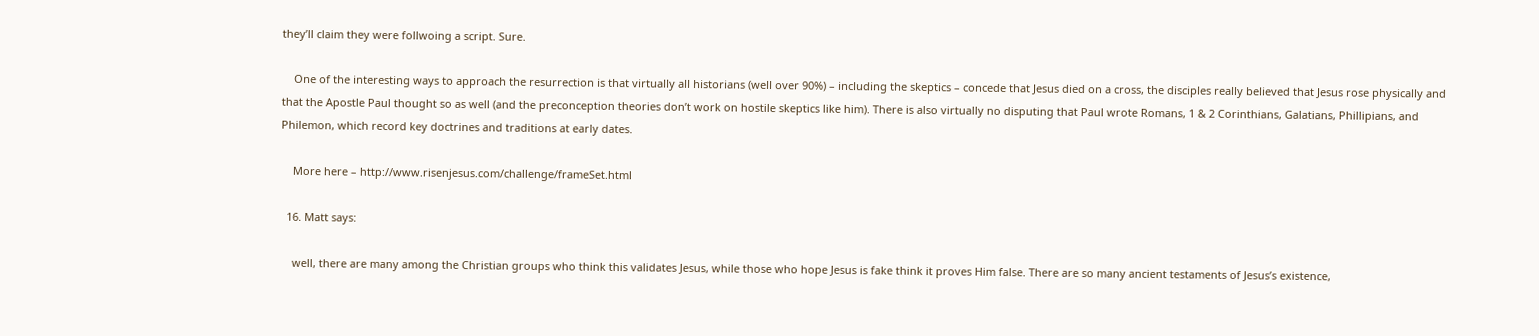they’ll claim they were follwoing a script. Sure.

    One of the interesting ways to approach the resurrection is that virtually all historians (well over 90%) – including the skeptics – concede that Jesus died on a cross, the disciples really believed that Jesus rose physically and that the Apostle Paul thought so as well (and the preconception theories don’t work on hostile skeptics like him). There is also virtually no disputing that Paul wrote Romans, 1 & 2 Corinthians, Galatians, Phillipians, and Philemon, which record key doctrines and traditions at early dates.

    More here – http://www.risenjesus.com/challenge/frameSet.html

  16. Matt says:

    well, there are many among the Christian groups who think this validates Jesus, while those who hope Jesus is fake think it proves Him false. There are so many ancient testaments of Jesus’s existence,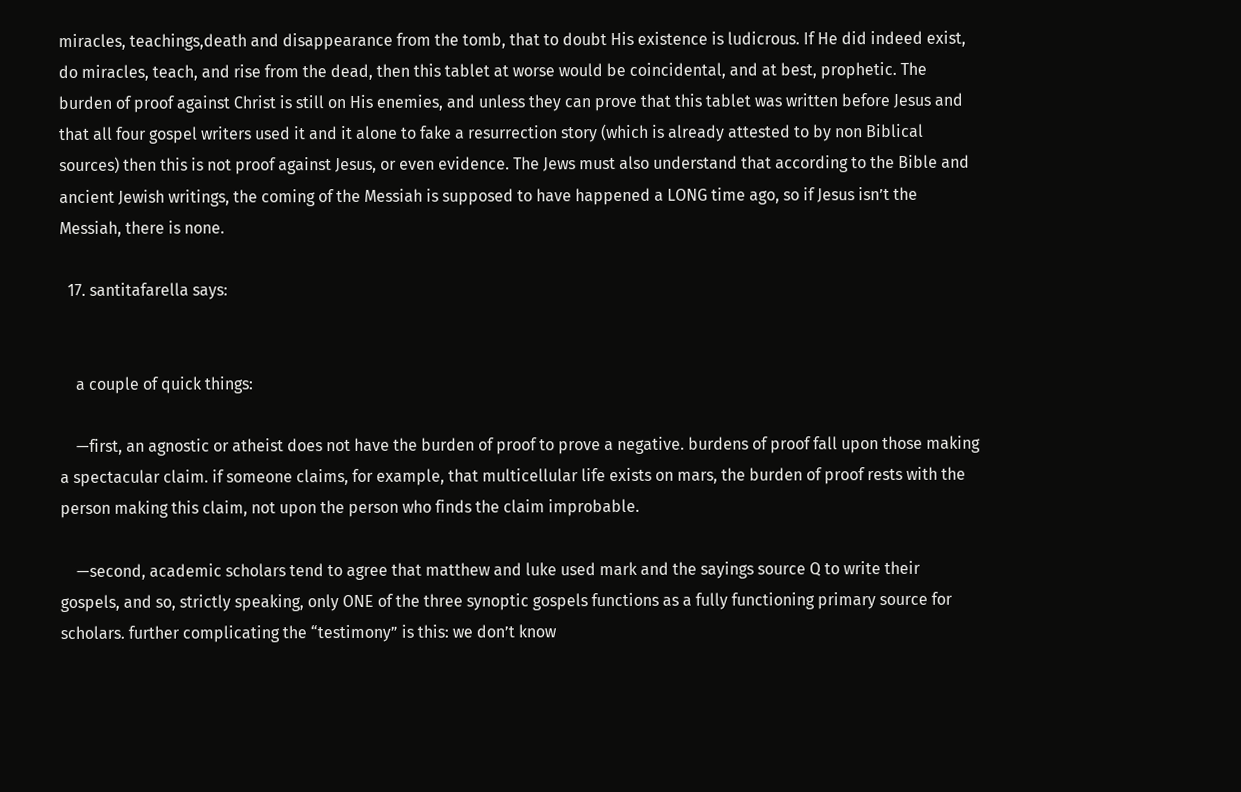miracles, teachings,death and disappearance from the tomb, that to doubt His existence is ludicrous. If He did indeed exist, do miracles, teach, and rise from the dead, then this tablet at worse would be coincidental, and at best, prophetic. The burden of proof against Christ is still on His enemies, and unless they can prove that this tablet was written before Jesus and that all four gospel writers used it and it alone to fake a resurrection story (which is already attested to by non Biblical sources) then this is not proof against Jesus, or even evidence. The Jews must also understand that according to the Bible and ancient Jewish writings, the coming of the Messiah is supposed to have happened a LONG time ago, so if Jesus isn’t the Messiah, there is none.

  17. santitafarella says:


    a couple of quick things:

    —first, an agnostic or atheist does not have the burden of proof to prove a negative. burdens of proof fall upon those making a spectacular claim. if someone claims, for example, that multicellular life exists on mars, the burden of proof rests with the person making this claim, not upon the person who finds the claim improbable.

    —second, academic scholars tend to agree that matthew and luke used mark and the sayings source Q to write their gospels, and so, strictly speaking, only ONE of the three synoptic gospels functions as a fully functioning primary source for scholars. further complicating the “testimony” is this: we don’t know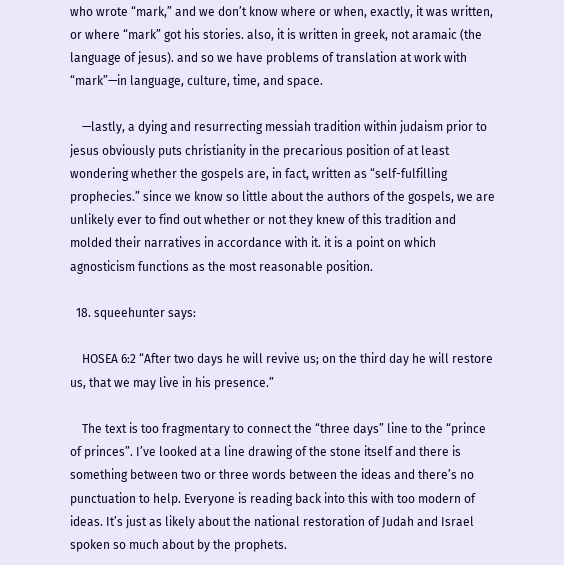who wrote “mark,” and we don’t know where or when, exactly, it was written, or where “mark” got his stories. also, it is written in greek, not aramaic (the language of jesus). and so we have problems of translation at work with “mark”—in language, culture, time, and space.

    —lastly, a dying and resurrecting messiah tradition within judaism prior to jesus obviously puts christianity in the precarious position of at least wondering whether the gospels are, in fact, written as “self-fulfilling prophecies.” since we know so little about the authors of the gospels, we are unlikely ever to find out whether or not they knew of this tradition and molded their narratives in accordance with it. it is a point on which agnosticism functions as the most reasonable position.

  18. squeehunter says:

    HOSEA 6:2 “After two days he will revive us; on the third day he will restore us, that we may live in his presence.”

    The text is too fragmentary to connect the “three days” line to the “prince of princes”. I’ve looked at a line drawing of the stone itself and there is something between two or three words between the ideas and there’s no punctuation to help. Everyone is reading back into this with too modern of ideas. It’s just as likely about the national restoration of Judah and Israel spoken so much about by the prophets.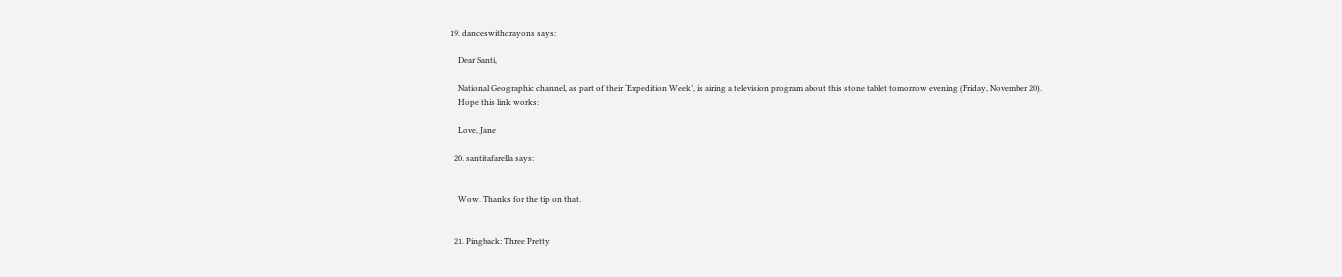19. danceswithcrayons says:

    Dear Santi,

    National Geographic channel, as part of their ‘Expedition Week’, is airing a television program about this stone tablet tomorrow evening (Friday, November 20).
    Hope this link works:

    Love, Jane

  20. santitafarella says:


    Wow. Thanks for the tip on that.


  21. Pingback: Three Pretty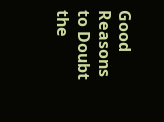Good Reasons to Doubt the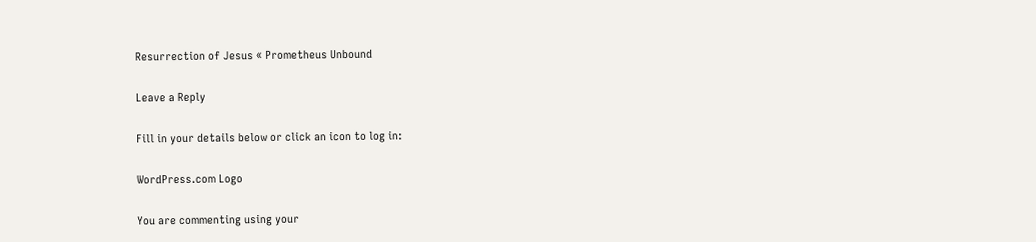Resurrection of Jesus « Prometheus Unbound

Leave a Reply

Fill in your details below or click an icon to log in:

WordPress.com Logo

You are commenting using your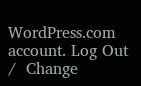WordPress.com account. Log Out /  Change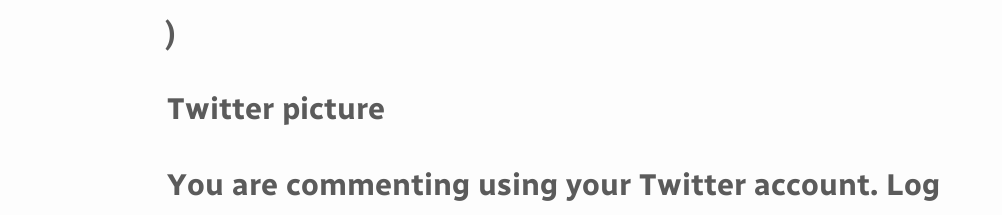)

Twitter picture

You are commenting using your Twitter account. Log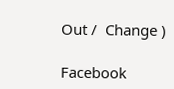Out /  Change )

Facebook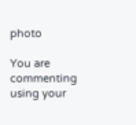photo

You are commenting using your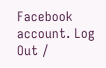Facebook account. Log Out /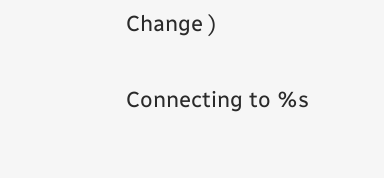Change )

Connecting to %s